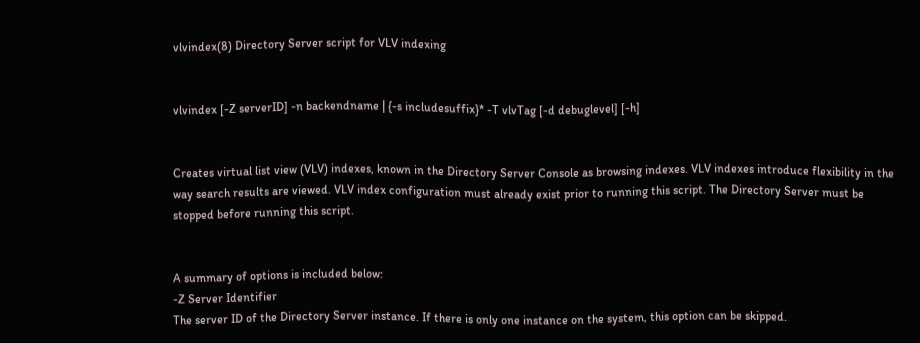vlvindex(8) Directory Server script for VLV indexing


vlvindex [-Z serverID] -n backendname | {-s includesuffix}* -T vlvTag [-d debuglevel] [-h]


Creates virtual list view (VLV) indexes, known in the Directory Server Console as browsing indexes. VLV indexes introduce flexibility in the way search results are viewed. VLV index configuration must already exist prior to running this script. The Directory Server must be stopped before running this script.


A summary of options is included below:
-Z Server Identifier
The server ID of the Directory Server instance. If there is only one instance on the system, this option can be skipped.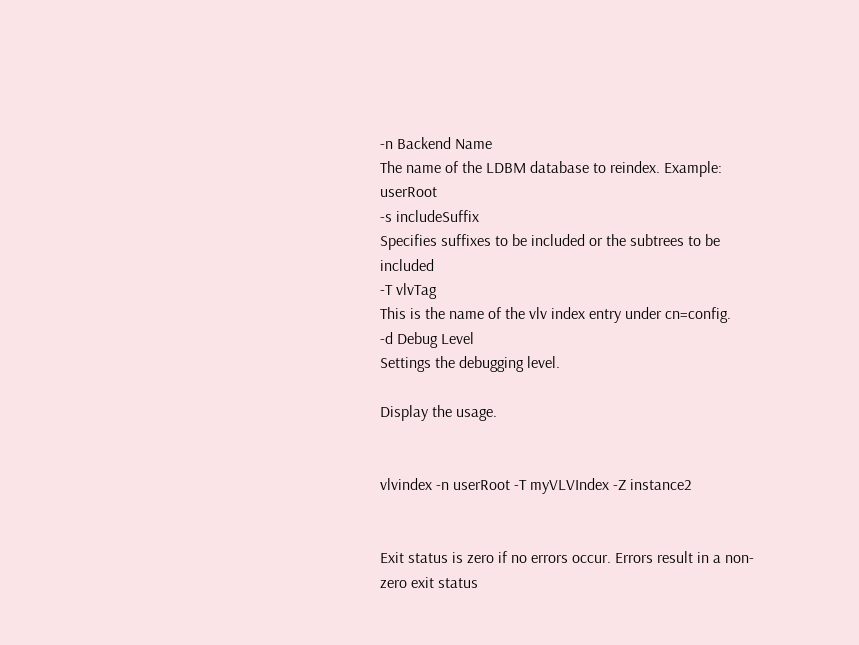-n Backend Name
The name of the LDBM database to reindex. Example: userRoot
-s includeSuffix
Specifies suffixes to be included or the subtrees to be included
-T vlvTag
This is the name of the vlv index entry under cn=config.
-d Debug Level
Settings the debugging level.

Display the usage.


vlvindex -n userRoot -T myVLVIndex -Z instance2


Exit status is zero if no errors occur. Errors result in a non-zero exit status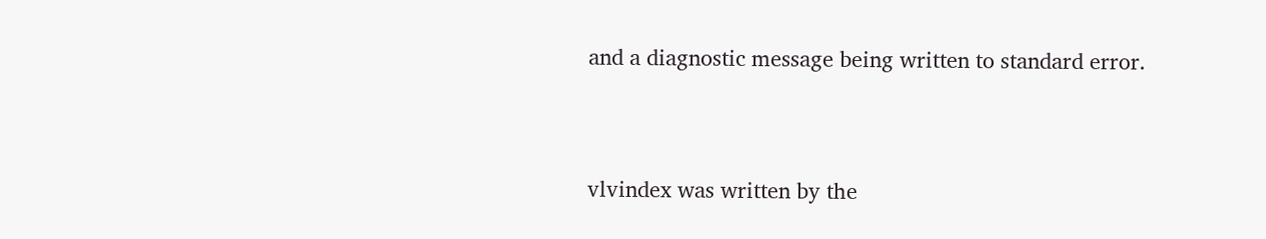and a diagnostic message being written to standard error.


vlvindex was written by the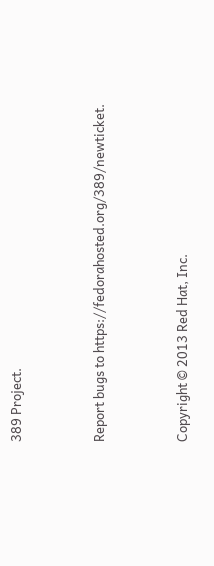389 Project.


Report bugs to https://fedorahosted.org/389/newticket.


Copyright © 2013 Red Hat, Inc.